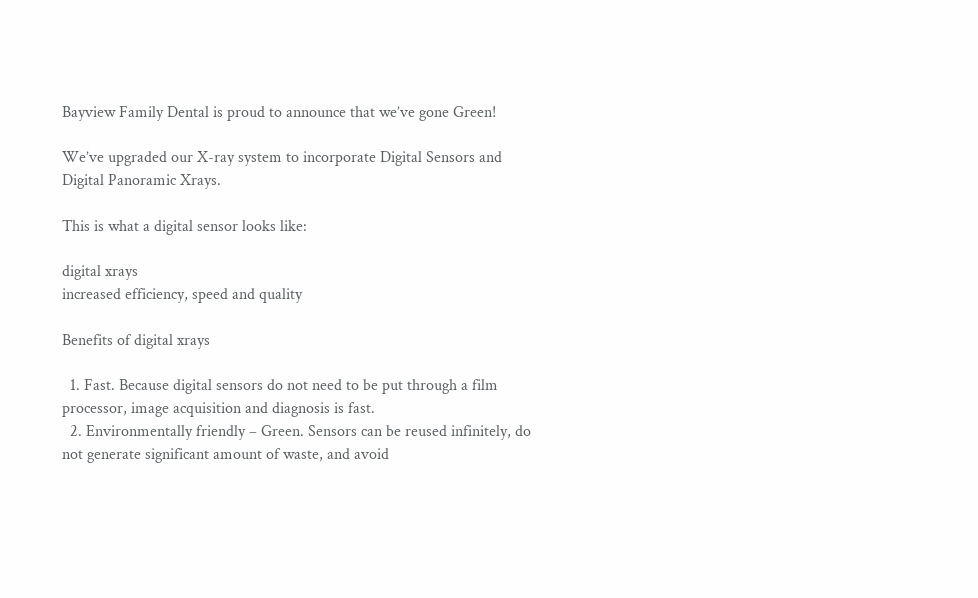Bayview Family Dental is proud to announce that we’ve gone Green!

We’ve upgraded our X-ray system to incorporate Digital Sensors and Digital Panoramic Xrays.

This is what a digital sensor looks like:

digital xrays
increased efficiency, speed and quality

Benefits of digital xrays

  1. Fast. Because digital sensors do not need to be put through a film processor, image acquisition and diagnosis is fast.
  2. Environmentally friendly – Green. Sensors can be reused infinitely, do not generate significant amount of waste, and avoid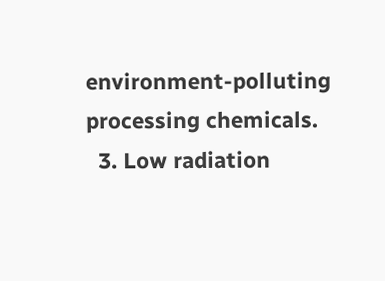environment-polluting processing chemicals.
  3. Low radiation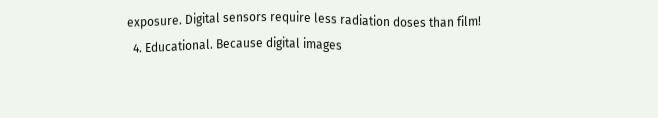exposure. Digital sensors require less radiation doses than film!
  4. Educational. Because digital images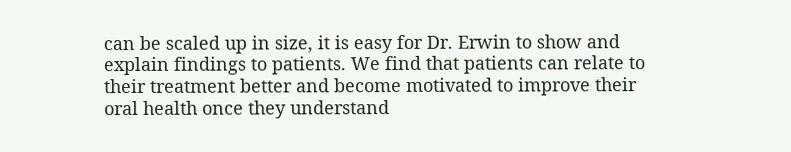can be scaled up in size, it is easy for Dr. Erwin to show and explain findings to patients. We find that patients can relate to their treatment better and become motivated to improve their oral health once they understand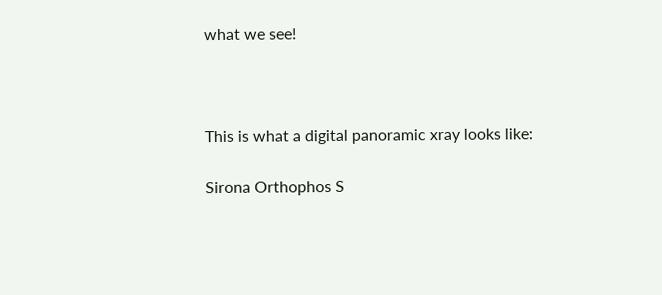what we see!



This is what a digital panoramic xray looks like:

Sirona Orthophos S